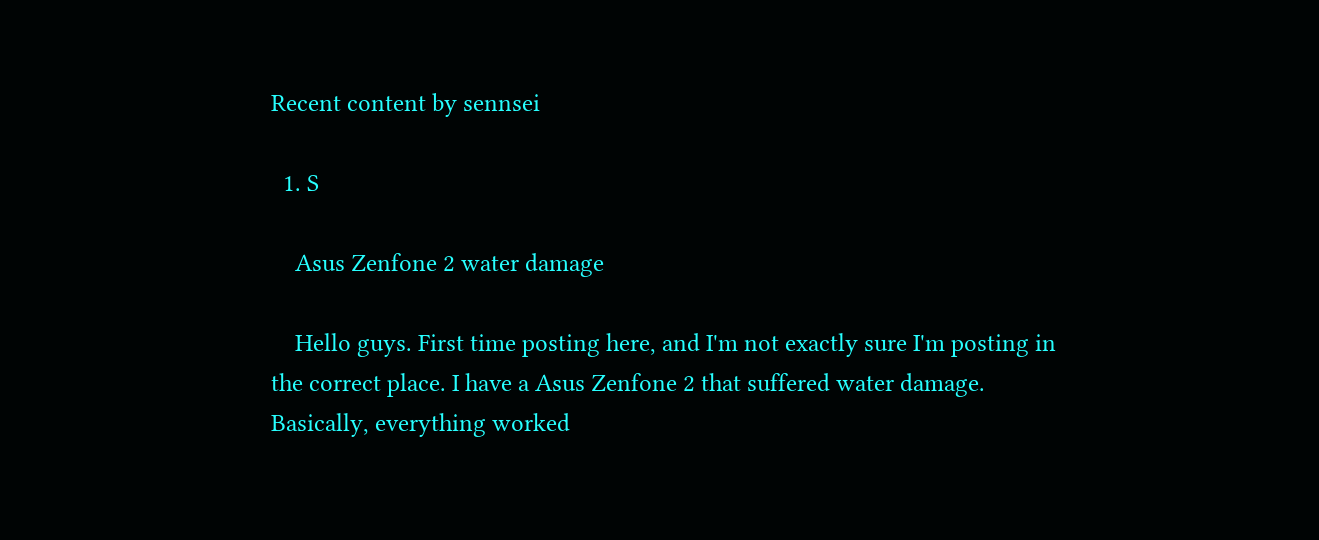Recent content by sennsei

  1. S

    Asus Zenfone 2 water damage

    Hello guys. First time posting here, and I'm not exactly sure I'm posting in the correct place. I have a Asus Zenfone 2 that suffered water damage. Basically, everything worked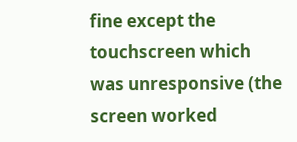fine except the touchscreen which was unresponsive (the screen worked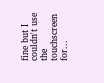fine but I couldn't use the touchscreen for...